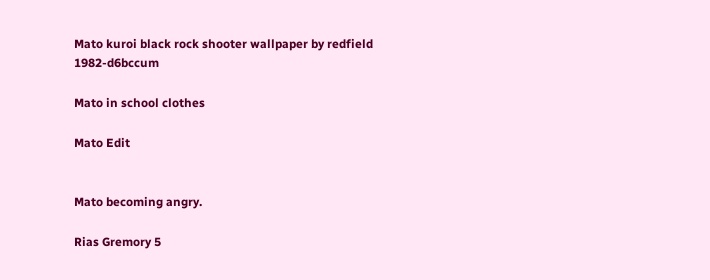Mato kuroi black rock shooter wallpaper by redfield 1982-d6bccum

Mato in school clothes

Mato Edit


Mato becoming angry.

Rias Gremory 5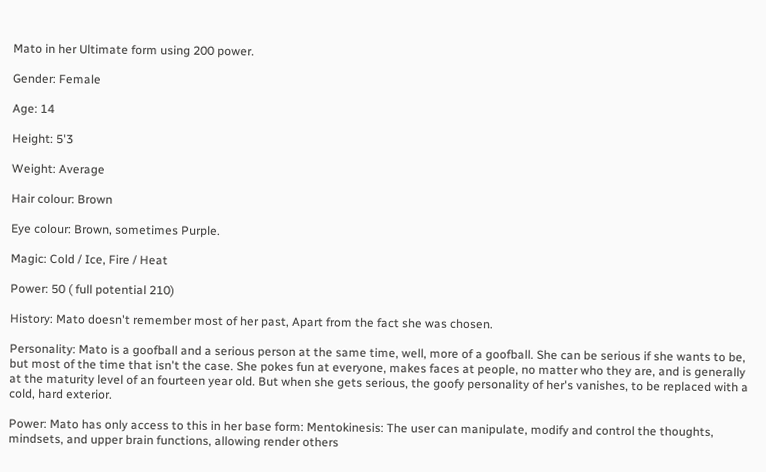Mato in her Ultimate form using 200 power.

Gender: Female

Age: 14

Height: 5'3

Weight: Average

Hair colour: Brown

Eye colour: Brown, sometimes Purple.

Magic: Cold / Ice, Fire / Heat

Power: 50 ( full potential 210)

History: Mato doesn't remember most of her past, Apart from the fact she was chosen.

Personality: Mato is a goofball and a serious person at the same time, well, more of a goofball. She can be serious if she wants to be, but most of the time that isn't the case. She pokes fun at everyone, makes faces at people, no matter who they are, and is generally at the maturity level of an fourteen year old. But when she gets serious, the goofy personality of her's vanishes, to be replaced with a cold, hard exterior.

Power: Mato has only access to this in her base form: Mentokinesis: The user can manipulate, modify and control the thoughts, mindsets, and upper brain functions, allowing render others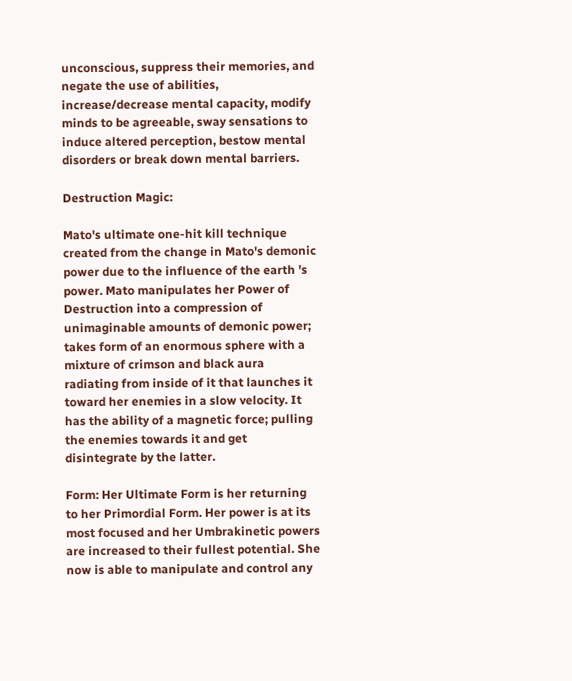unconscious, suppress their memories, and negate the use of abilities, increase/decrease mental capacity, modify minds to be agreeable, sway sensations to induce altered perception, bestow mental disorders or break down mental barriers.

Destruction Magic:

Mato's ultimate one-hit kill technique created from the change in Mato's demonic power due to the influence of the earth 's power. Mato manipulates her Power of Destruction into a compression of unimaginable amounts of demonic power; takes form of an enormous sphere with a mixture of crimson and black aura radiating from inside of it that launches it toward her enemies in a slow velocity. It has the ability of a magnetic force; pulling the enemies towards it and get disintegrate by the latter.

Form: Her Ultimate Form is her returning to her Primordial Form. Her power is at its most focused and her Umbrakinetic powers are increased to their fullest potential. She now is able to manipulate and control any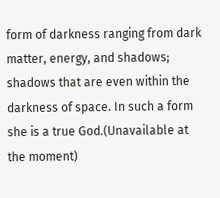form of darkness ranging from dark matter, energy, and shadows; shadows that are even within the darkness of space. In such a form she is a true God.(Unavailable at the moment)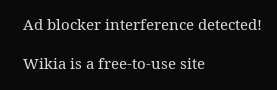Ad blocker interference detected!

Wikia is a free-to-use site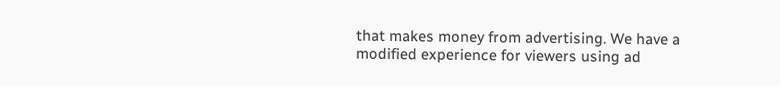that makes money from advertising. We have a modified experience for viewers using ad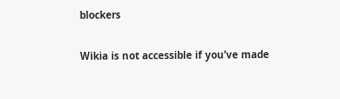blockers

Wikia is not accessible if you’ve made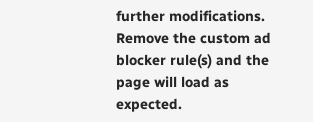further modifications. Remove the custom ad blocker rule(s) and the page will load as expected.